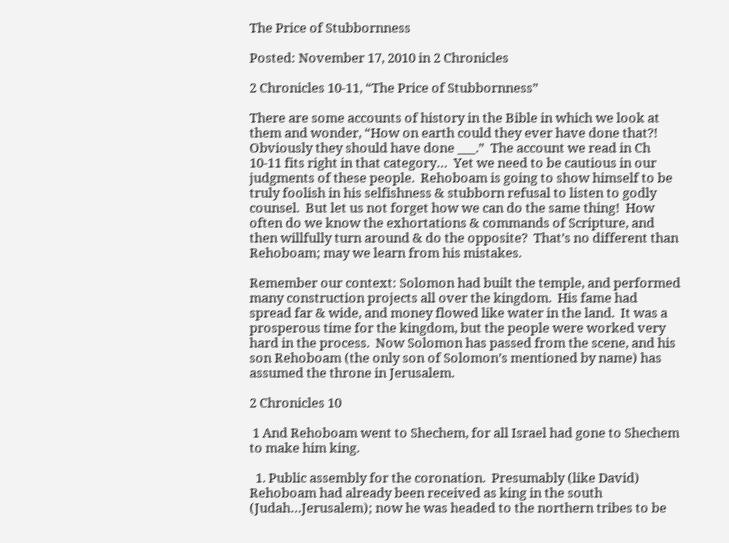The Price of Stubbornness

Posted: November 17, 2010 in 2 Chronicles

2 Chronicles 10-11, “The Price of Stubbornness”

There are some accounts of history in the Bible in which we look at them and wonder, “How on earth could they ever have done that?!  Obviously they should have done ___.”  The account we read in Ch 10-11 fits right in that category…  Yet we need to be cautious in our judgments of these people.  Rehoboam is going to show himself to be truly foolish in his selfishness & stubborn refusal to listen to godly counsel.  But let us not forget how we can do the same thing!  How often do we know the exhortations & commands of Scripture, and then willfully turn around & do the opposite?  That’s no different than Rehoboam; may we learn from his mistakes.

Remember our context: Solomon had built the temple, and performed many construction projects all over the kingdom.  His fame had spread far & wide, and money flowed like water in the land.  It was a prosperous time for the kingdom, but the people were worked very hard in the process.  Now Solomon has passed from the scene, and his son Rehoboam (the only son of Solomon’s mentioned by name) has assumed the throne in Jerusalem.

2 Chronicles 10

 1 And Rehoboam went to Shechem, for all Israel had gone to Shechem to make him king.

  1. Public assembly for the coronation.  Presumably (like David) Rehoboam had already been received as king in the south (Judah…Jerusalem); now he was headed to the northern tribes to be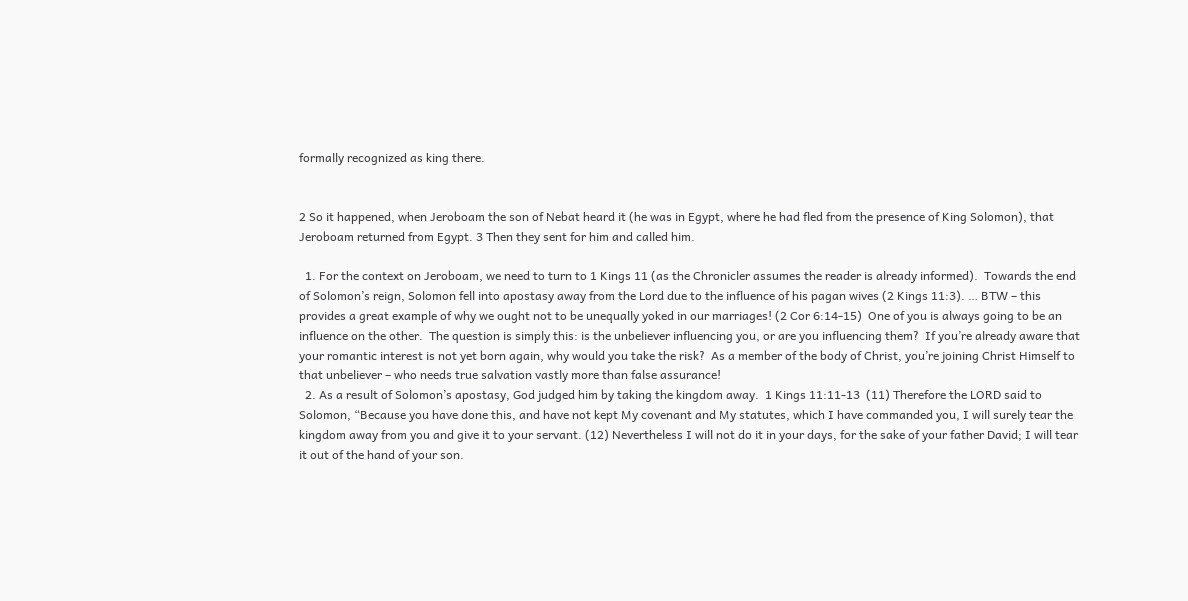formally recognized as king there.


2 So it happened, when Jeroboam the son of Nebat heard it (he was in Egypt, where he had fled from the presence of King Solomon), that Jeroboam returned from Egypt. 3 Then they sent for him and called him.

  1. For the context on Jeroboam, we need to turn to 1 Kings 11 (as the Chronicler assumes the reader is already informed).  Towards the end of Solomon’s reign, Solomon fell into apostasy away from the Lord due to the influence of his pagan wives (2 Kings 11:3). … BTW – this provides a great example of why we ought not to be unequally yoked in our marriages! (2 Cor 6:14-15)  One of you is always going to be an influence on the other.  The question is simply this: is the unbeliever influencing you, or are you influencing them?  If you’re already aware that your romantic interest is not yet born again, why would you take the risk?  As a member of the body of Christ, you’re joining Christ Himself to that unbeliever – who needs true salvation vastly more than false assurance!
  2. As a result of Solomon’s apostasy, God judged him by taking the kingdom away.  1 Kings 11:11-13  (11) Therefore the LORD said to Solomon, “Because you have done this, and have not kept My covenant and My statutes, which I have commanded you, I will surely tear the kingdom away from you and give it to your servant. (12) Nevertheless I will not do it in your days, for the sake of your father David; I will tear it out of the hand of your son.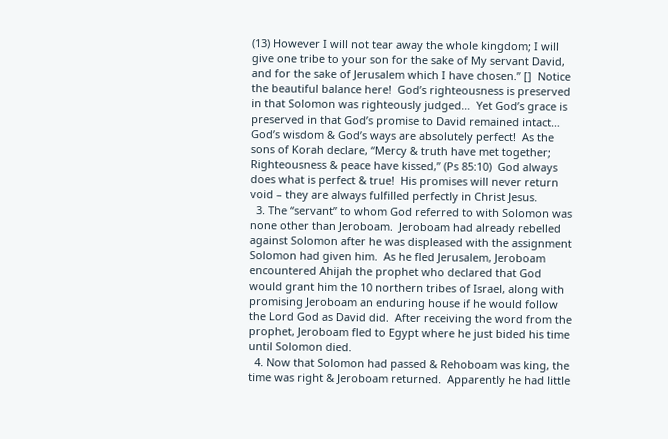(13) However I will not tear away the whole kingdom; I will give one tribe to your son for the sake of My servant David, and for the sake of Jerusalem which I have chosen.” []  Notice the beautiful balance here!  God’s righteousness is preserved in that Solomon was righteously judged…  Yet God’s grace is preserved in that God’s promise to David remained intact…  God’s wisdom & God’s ways are absolutely perfect!  As the sons of Korah declare, “Mercy & truth have met together; Righteousness & peace have kissed,” (Ps 85:10)  God always does what is perfect & true!  His promises will never return void – they are always fulfilled perfectly in Christ Jesus.
  3. The “servant” to whom God referred to with Solomon was none other than Jeroboam.  Jeroboam had already rebelled against Solomon after he was displeased with the assignment Solomon had given him.  As he fled Jerusalem, Jeroboam encountered Ahijah the prophet who declared that God would grant him the 10 northern tribes of Israel, along with promising Jeroboam an enduring house if he would follow the Lord God as David did.  After receiving the word from the prophet, Jeroboam fled to Egypt where he just bided his time until Solomon died.
  4. Now that Solomon had passed & Rehoboam was king, the time was right & Jeroboam returned.  Apparently he had little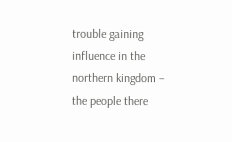trouble gaining influence in the northern kingdom – the people there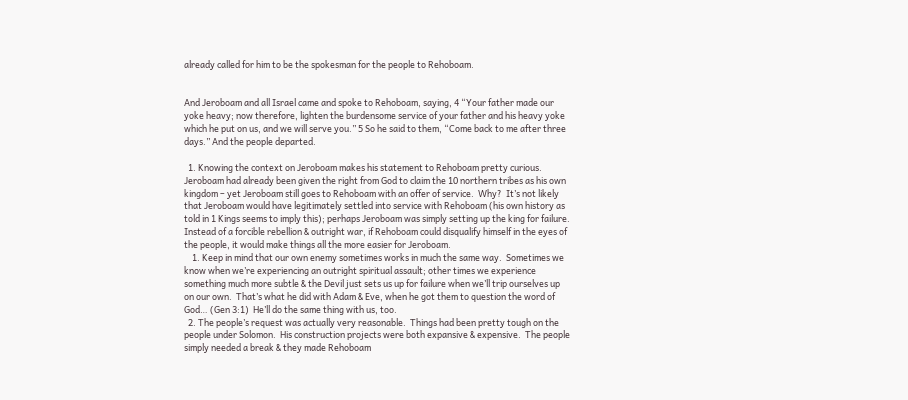already called for him to be the spokesman for the people to Rehoboam.


And Jeroboam and all Israel came and spoke to Rehoboam, saying, 4 “Your father made our yoke heavy; now therefore, lighten the burdensome service of your father and his heavy yoke which he put on us, and we will serve you.” 5 So he said to them, “Come back to me after three days.” And the people departed.

  1. Knowing the context on Jeroboam makes his statement to Rehoboam pretty curious.  Jeroboam had already been given the right from God to claim the 10 northern tribes as his own kingdom – yet Jeroboam still goes to Rehoboam with an offer of service.  Why?  It’s not likely that Jeroboam would have legitimately settled into service with Rehoboam (his own history as told in 1 Kings seems to imply this); perhaps Jeroboam was simply setting up the king for failure.  Instead of a forcible rebellion & outright war, if Rehoboam could disqualify himself in the eyes of the people, it would make things all the more easier for Jeroboam.
    1. Keep in mind that our own enemy sometimes works in much the same way.  Sometimes we know when we’re experiencing an outright spiritual assault; other times we experience something much more subtle & the Devil just sets us up for failure when we’ll trip ourselves up on our own.  That’s what he did with Adam & Eve, when he got them to question the word of God… (Gen 3:1)  He’ll do the same thing with us, too.
  2. The people’s request was actually very reasonable.  Things had been pretty tough on the people under Solomon.  His construction projects were both expansive & expensive.  The people simply needed a break & they made Rehoboam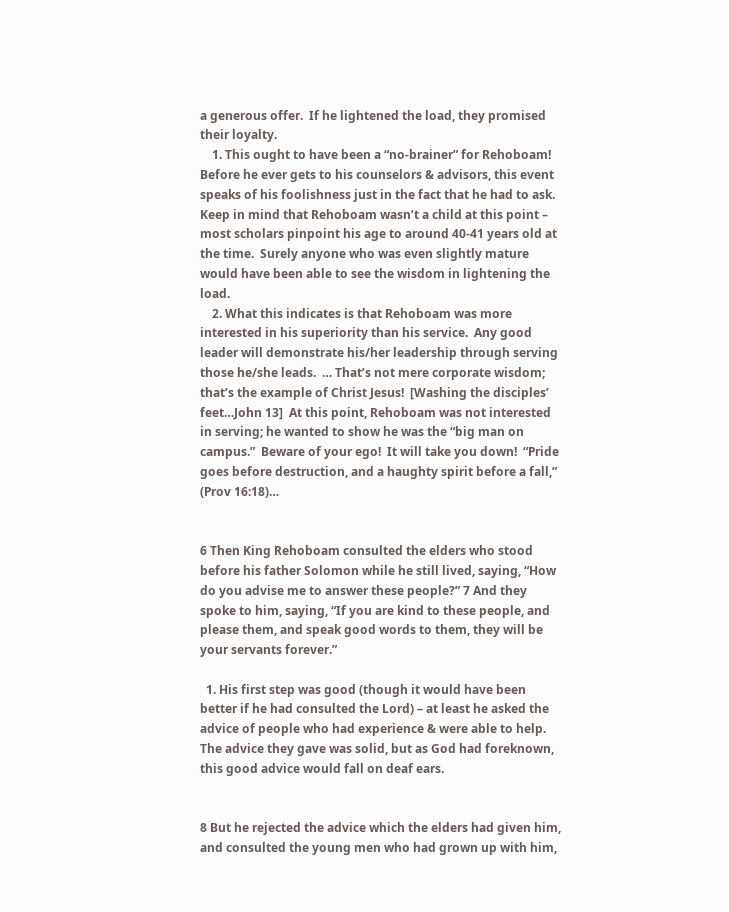a generous offer.  If he lightened the load, they promised their loyalty.
    1. This ought to have been a “no-brainer” for Rehoboam!  Before he ever gets to his counselors & advisors, this event speaks of his foolishness just in the fact that he had to ask.  Keep in mind that Rehoboam wasn’t a child at this point – most scholars pinpoint his age to around 40-41 years old at the time.  Surely anyone who was even slightly mature would have been able to see the wisdom in lightening the load.
    2. What this indicates is that Rehoboam was more interested in his superiority than his service.  Any good leader will demonstrate his/her leadership through serving those he/she leads.  … That’s not mere corporate wisdom; that’s the example of Christ Jesus!  [Washing the disciples’ feet…John 13]  At this point, Rehoboam was not interested in serving; he wanted to show he was the “big man on campus.”  Beware of your ego!  It will take you down!  “Pride goes before destruction, and a haughty spirit before a fall,” (Prov 16:18)…


6 Then King Rehoboam consulted the elders who stood before his father Solomon while he still lived, saying, “How do you advise me to answer these people?” 7 And they spoke to him, saying, “If you are kind to these people, and please them, and speak good words to them, they will be your servants forever.”

  1. His first step was good (though it would have been better if he had consulted the Lord) – at least he asked the advice of people who had experience & were able to help.   The advice they gave was solid, but as God had foreknown, this good advice would fall on deaf ears.


8 But he rejected the advice which the elders had given him, and consulted the young men who had grown up with him,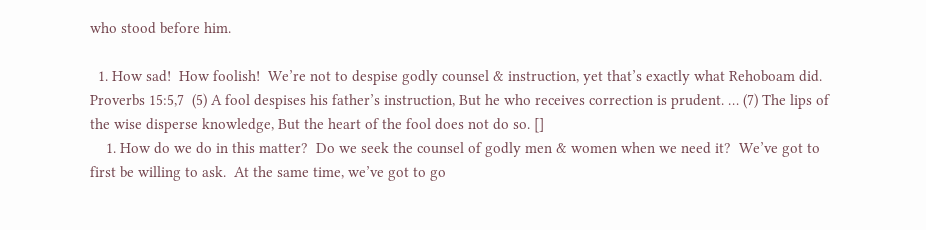who stood before him.

  1. How sad!  How foolish!  We’re not to despise godly counsel & instruction, yet that’s exactly what Rehoboam did.  Proverbs 15:5,7  (5) A fool despises his father’s instruction, But he who receives correction is prudent. … (7) The lips of the wise disperse knowledge, But the heart of the fool does not do so. []
    1. How do we do in this matter?  Do we seek the counsel of godly men & women when we need it?  We’ve got to first be willing to ask.  At the same time, we’ve got to go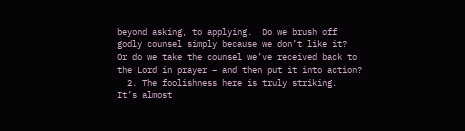beyond asking, to applying.  Do we brush off godly counsel simply because we don’t like it?  Or do we take the counsel we’ve received back to the Lord in prayer – and then put it into action?
  2. The foolishness here is truly striking.  It’s almost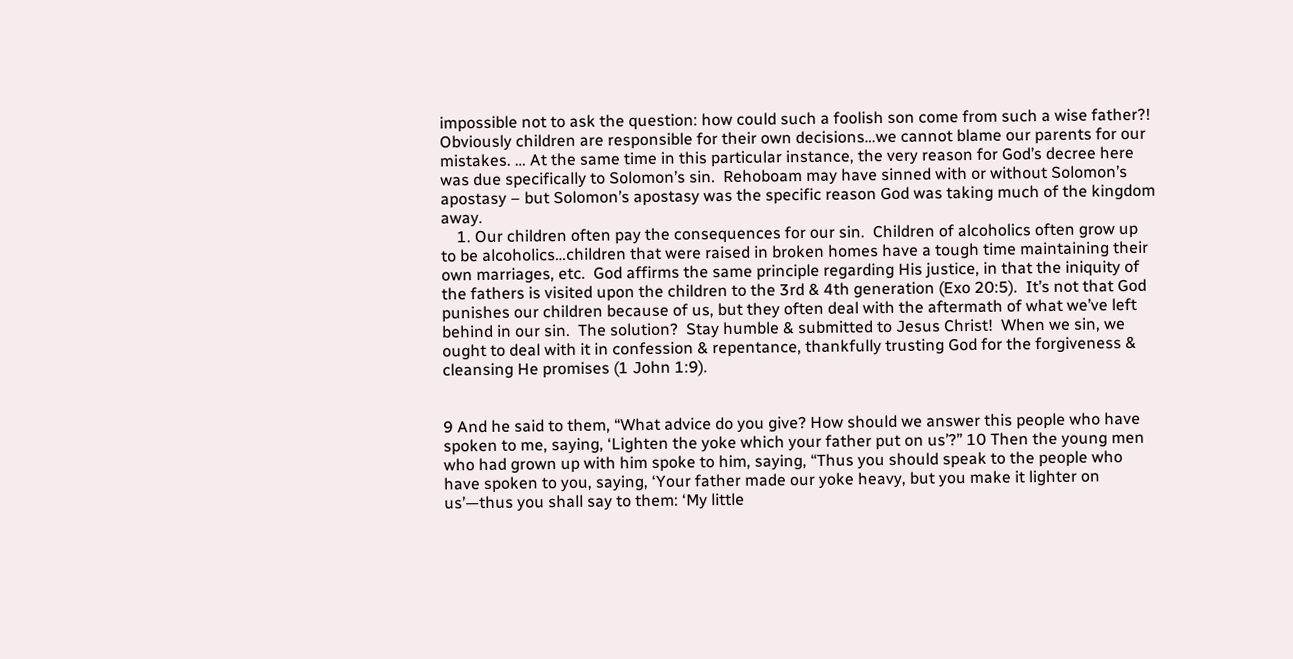impossible not to ask the question: how could such a foolish son come from such a wise father?!  Obviously children are responsible for their own decisions…we cannot blame our parents for our mistakes. … At the same time in this particular instance, the very reason for God’s decree here was due specifically to Solomon’s sin.  Rehoboam may have sinned with or without Solomon’s apostasy – but Solomon’s apostasy was the specific reason God was taking much of the kingdom away.
    1. Our children often pay the consequences for our sin.  Children of alcoholics often grow up to be alcoholics…children that were raised in broken homes have a tough time maintaining their own marriages, etc.  God affirms the same principle regarding His justice, in that the iniquity of the fathers is visited upon the children to the 3rd & 4th generation (Exo 20:5).  It’s not that God punishes our children because of us, but they often deal with the aftermath of what we’ve left behind in our sin.  The solution?  Stay humble & submitted to Jesus Christ!  When we sin, we ought to deal with it in confession & repentance, thankfully trusting God for the forgiveness & cleansing He promises (1 John 1:9).


9 And he said to them, “What advice do you give? How should we answer this people who have spoken to me, saying, ‘Lighten the yoke which your father put on us’?” 10 Then the young men who had grown up with him spoke to him, saying, “Thus you should speak to the people who have spoken to you, saying, ‘Your father made our yoke heavy, but you make it lighter on us’—thus you shall say to them: ‘My little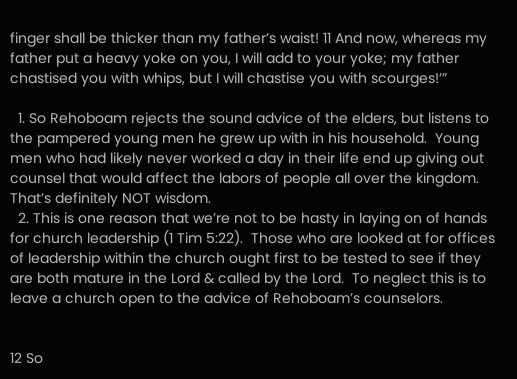finger shall be thicker than my father’s waist! 11 And now, whereas my father put a heavy yoke on you, I will add to your yoke; my father chastised you with whips, but I will chastise you with scourges!’”

  1. So Rehoboam rejects the sound advice of the elders, but listens to the pampered young men he grew up with in his household.  Young men who had likely never worked a day in their life end up giving out counsel that would affect the labors of people all over the kingdom.  That’s definitely NOT wisdom.
  2. This is one reason that we’re not to be hasty in laying on of hands for church leadership (1 Tim 5:22).  Those who are looked at for offices of leadership within the church ought first to be tested to see if they are both mature in the Lord & called by the Lord.  To neglect this is to leave a church open to the advice of Rehoboam’s counselors.


12 So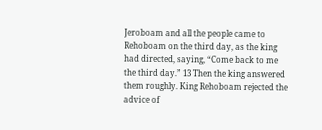Jeroboam and all the people came to Rehoboam on the third day, as the king had directed, saying, “Come back to me the third day.” 13 Then the king answered them roughly. King Rehoboam rejected the advice of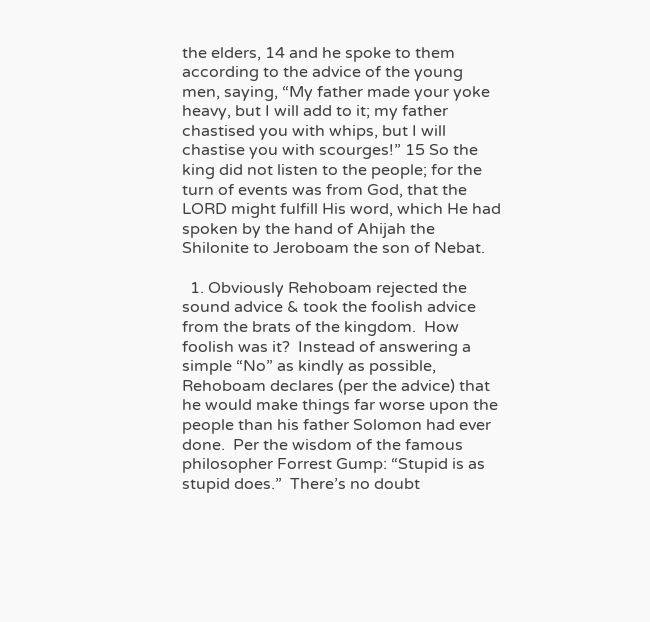the elders, 14 and he spoke to them according to the advice of the young men, saying, “My father made your yoke heavy, but I will add to it; my father chastised you with whips, but I will chastise you with scourges!” 15 So the king did not listen to the people; for the turn of events was from God, that the LORD might fulfill His word, which He had spoken by the hand of Ahijah the Shilonite to Jeroboam the son of Nebat.

  1. Obviously Rehoboam rejected the sound advice & took the foolish advice from the brats of the kingdom.  How foolish was it?  Instead of answering a simple “No” as kindly as possible, Rehoboam declares (per the advice) that he would make things far worse upon the people than his father Solomon had ever done.  Per the wisdom of the famous philosopher Forrest Gump: “Stupid is as stupid does.”  There’s no doubt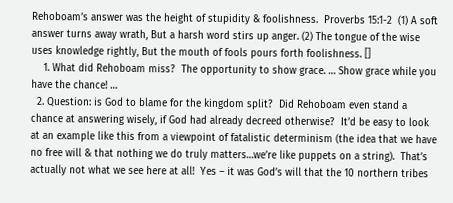Rehoboam’s answer was the height of stupidity & foolishness.  Proverbs 15:1-2  (1) A soft answer turns away wrath, But a harsh word stirs up anger. (2) The tongue of the wise uses knowledge rightly, But the mouth of fools pours forth foolishness. []
    1. What did Rehoboam miss?  The opportunity to show grace. … Show grace while you have the chance! …
  2. Question: is God to blame for the kingdom split?  Did Rehoboam even stand a chance at answering wisely, if God had already decreed otherwise?  It’d be easy to look at an example like this from a viewpoint of fatalistic determinism (the idea that we have no free will & that nothing we do truly matters…we’re like puppets on a string).  That’s actually not what we see here at all!  Yes – it was God’s will that the 10 northern tribes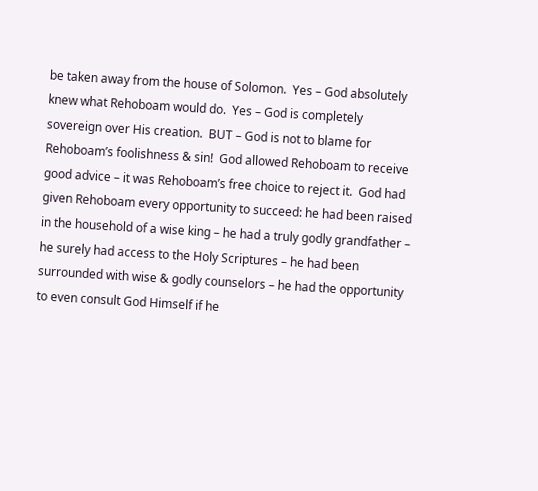be taken away from the house of Solomon.  Yes – God absolutely knew what Rehoboam would do.  Yes – God is completely sovereign over His creation.  BUT – God is not to blame for Rehoboam’s foolishness & sin!  God allowed Rehoboam to receive good advice – it was Rehoboam’s free choice to reject it.  God had given Rehoboam every opportunity to succeed: he had been raised in the household of a wise king – he had a truly godly grandfather – he surely had access to the Holy Scriptures – he had been surrounded with wise & godly counselors – he had the opportunity to even consult God Himself if he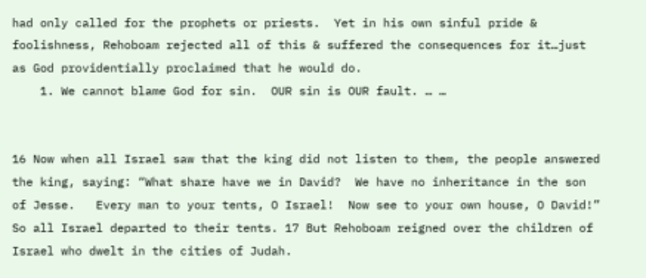had only called for the prophets or priests.  Yet in his own sinful pride & foolishness, Rehoboam rejected all of this & suffered the consequences for it…just as God providentially proclaimed that he would do.
    1. We cannot blame God for sin.  OUR sin is OUR fault. … …


16 Now when all Israel saw that the king did not listen to them, the people answered the king, saying: “What share have we in David?  We have no inheritance in the son of Jesse.   Every man to your tents, O Israel!  Now see to your own house, O David!”  So all Israel departed to their tents. 17 But Rehoboam reigned over the children of Israel who dwelt in the cities of Judah.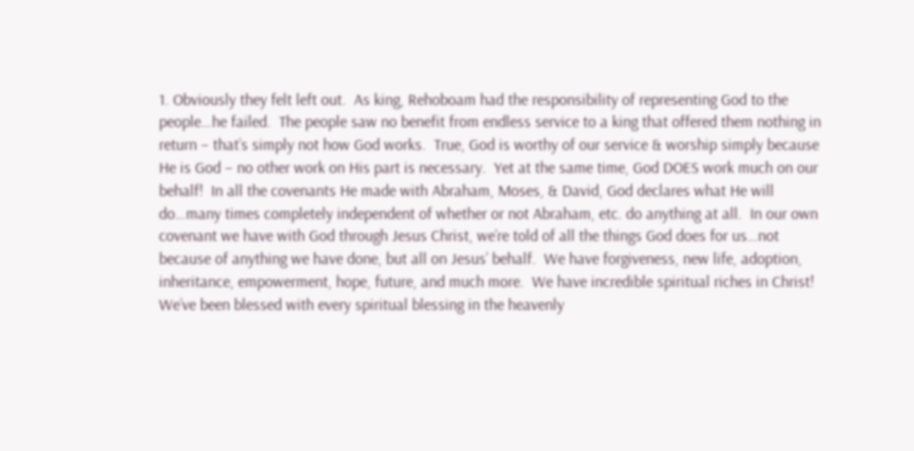1. Obviously they felt left out.  As king, Rehoboam had the responsibility of representing God to the people…he failed.  The people saw no benefit from endless service to a king that offered them nothing in return – that’s simply not how God works.  True, God is worthy of our service & worship simply because He is God – no other work on His part is necessary.  Yet at the same time, God DOES work much on our behalf!  In all the covenants He made with Abraham, Moses, & David, God declares what He will do…many times completely independent of whether or not Abraham, etc. do anything at all.  In our own covenant we have with God through Jesus Christ, we’re told of all the things God does for us…not because of anything we have done, but all on Jesus’ behalf.  We have forgiveness, new life, adoption, inheritance, empowerment, hope, future, and much more.  We have incredible spiritual riches in Christ!  We’ve been blessed with every spiritual blessing in the heavenly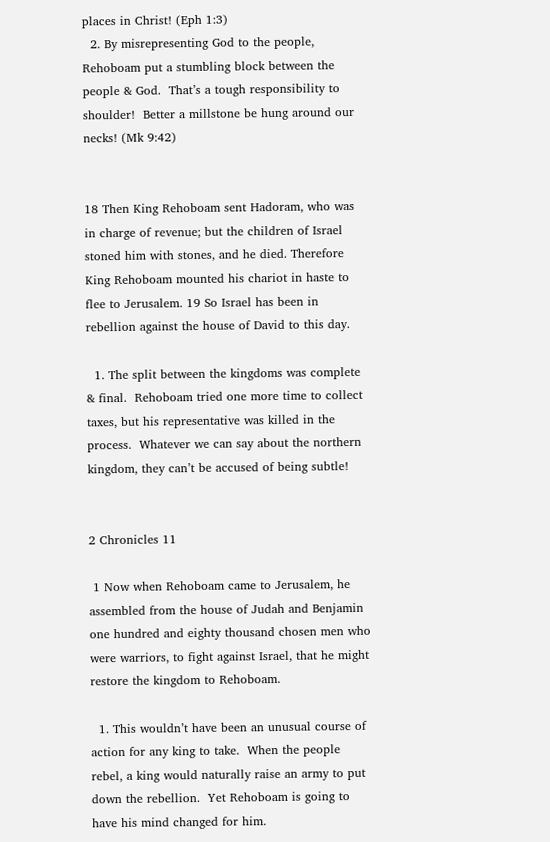places in Christ! (Eph 1:3)
  2. By misrepresenting God to the people, Rehoboam put a stumbling block between the people & God.  That’s a tough responsibility to shoulder!  Better a millstone be hung around our necks! (Mk 9:42)


18 Then King Rehoboam sent Hadoram, who was in charge of revenue; but the children of Israel stoned him with stones, and he died. Therefore King Rehoboam mounted his chariot in haste to flee to Jerusalem. 19 So Israel has been in rebellion against the house of David to this day.

  1. The split between the kingdoms was complete & final.  Rehoboam tried one more time to collect taxes, but his representative was killed in the process.  Whatever we can say about the northern kingdom, they can’t be accused of being subtle!


2 Chronicles 11

 1 Now when Rehoboam came to Jerusalem, he assembled from the house of Judah and Benjamin one hundred and eighty thousand chosen men who were warriors, to fight against Israel, that he might restore the kingdom to Rehoboam.

  1. This wouldn’t have been an unusual course of action for any king to take.  When the people rebel, a king would naturally raise an army to put down the rebellion.  Yet Rehoboam is going to have his mind changed for him.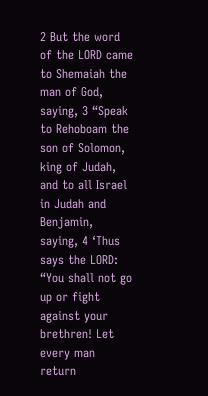2 But the word of the LORD came to Shemaiah the man of God, saying, 3 “Speak to Rehoboam the son of Solomon, king of Judah, and to all Israel in Judah and Benjamin, saying, 4 ‘Thus says the LORD: “You shall not go up or fight against your brethren! Let every man return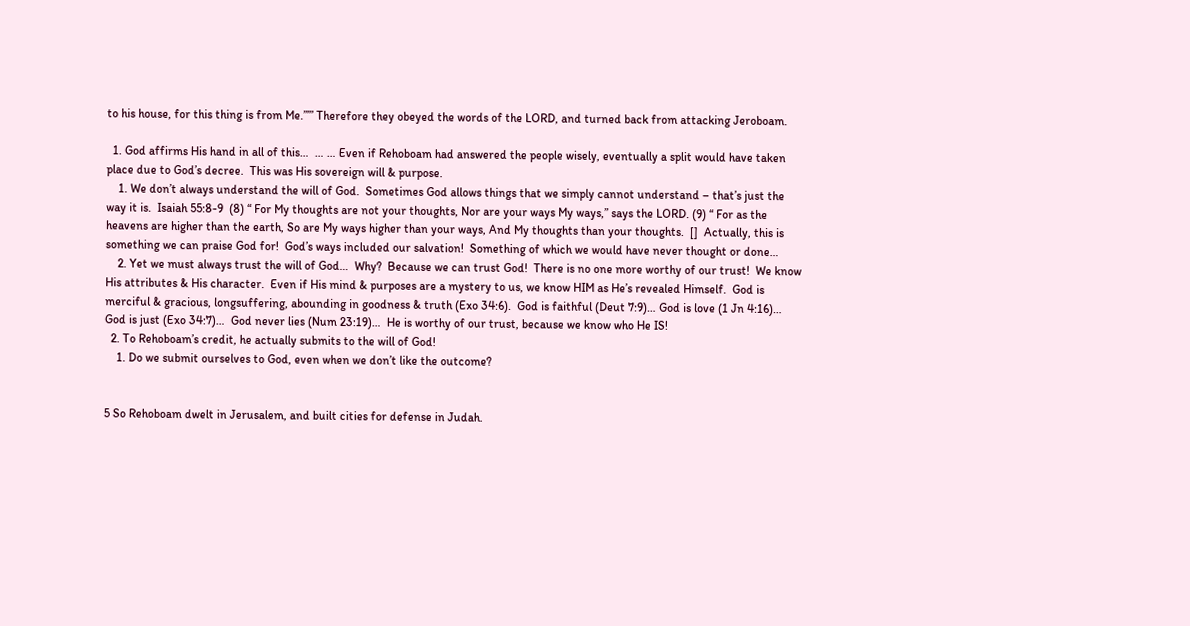to his house, for this thing is from Me.”’” Therefore they obeyed the words of the LORD, and turned back from attacking Jeroboam.

  1. God affirms His hand in all of this…  … … Even if Rehoboam had answered the people wisely, eventually a split would have taken place due to God’s decree.  This was His sovereign will & purpose.
    1. We don’t always understand the will of God.  Sometimes God allows things that we simply cannot understand – that’s just the way it is.  Isaiah 55:8-9  (8) “ For My thoughts are not your thoughts, Nor are your ways My ways,” says the LORD. (9) “ For as the heavens are higher than the earth, So are My ways higher than your ways, And My thoughts than your thoughts.  []  Actually, this is something we can praise God for!  God’s ways included our salvation!  Something of which we would have never thought or done…
    2. Yet we must always trust the will of God…  Why?  Because we can trust God!  There is no one more worthy of our trust!  We know His attributes & His character.  Even if His mind & purposes are a mystery to us, we know HIM as He’s revealed Himself.  God is merciful & gracious, longsuffering, abounding in goodness & truth (Exo 34:6).  God is faithful (Deut 7:9)… God is love (1 Jn 4:16)…  God is just (Exo 34:7)…  God never lies (Num 23:19)…  He is worthy of our trust, because we know who He IS!
  2. To Rehoboam’s credit, he actually submits to the will of God!
    1. Do we submit ourselves to God, even when we don’t like the outcome?


5 So Rehoboam dwelt in Jerusalem, and built cities for defense in Judah.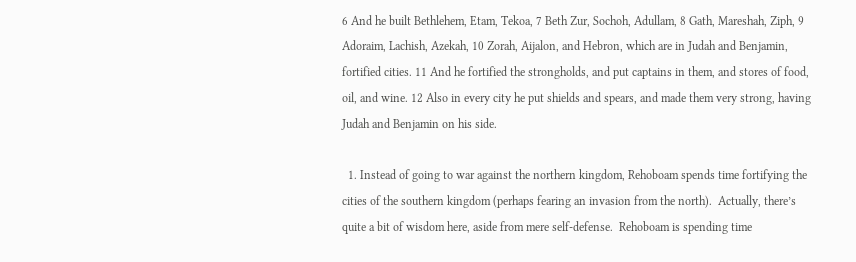6 And he built Bethlehem, Etam, Tekoa, 7 Beth Zur, Sochoh, Adullam, 8 Gath, Mareshah, Ziph, 9 Adoraim, Lachish, Azekah, 10 Zorah, Aijalon, and Hebron, which are in Judah and Benjamin, fortified cities. 11 And he fortified the strongholds, and put captains in them, and stores of food, oil, and wine. 12 Also in every city he put shields and spears, and made them very strong, having Judah and Benjamin on his side.

  1. Instead of going to war against the northern kingdom, Rehoboam spends time fortifying the cities of the southern kingdom (perhaps fearing an invasion from the north).  Actually, there’s quite a bit of wisdom here, aside from mere self-defense.  Rehoboam is spending time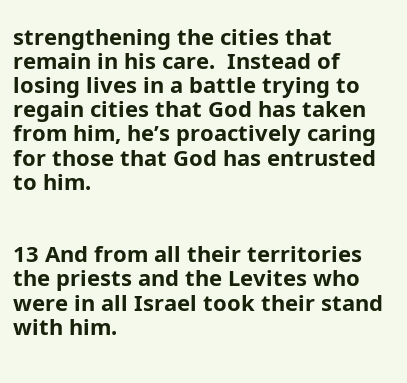strengthening the cities that remain in his care.  Instead of losing lives in a battle trying to regain cities that God has taken from him, he’s proactively caring for those that God has entrusted to him.


13 And from all their territories the priests and the Levites who were in all Israel took their stand with him.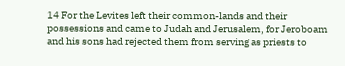14 For the Levites left their common-lands and their possessions and came to Judah and Jerusalem, for Jeroboam and his sons had rejected them from serving as priests to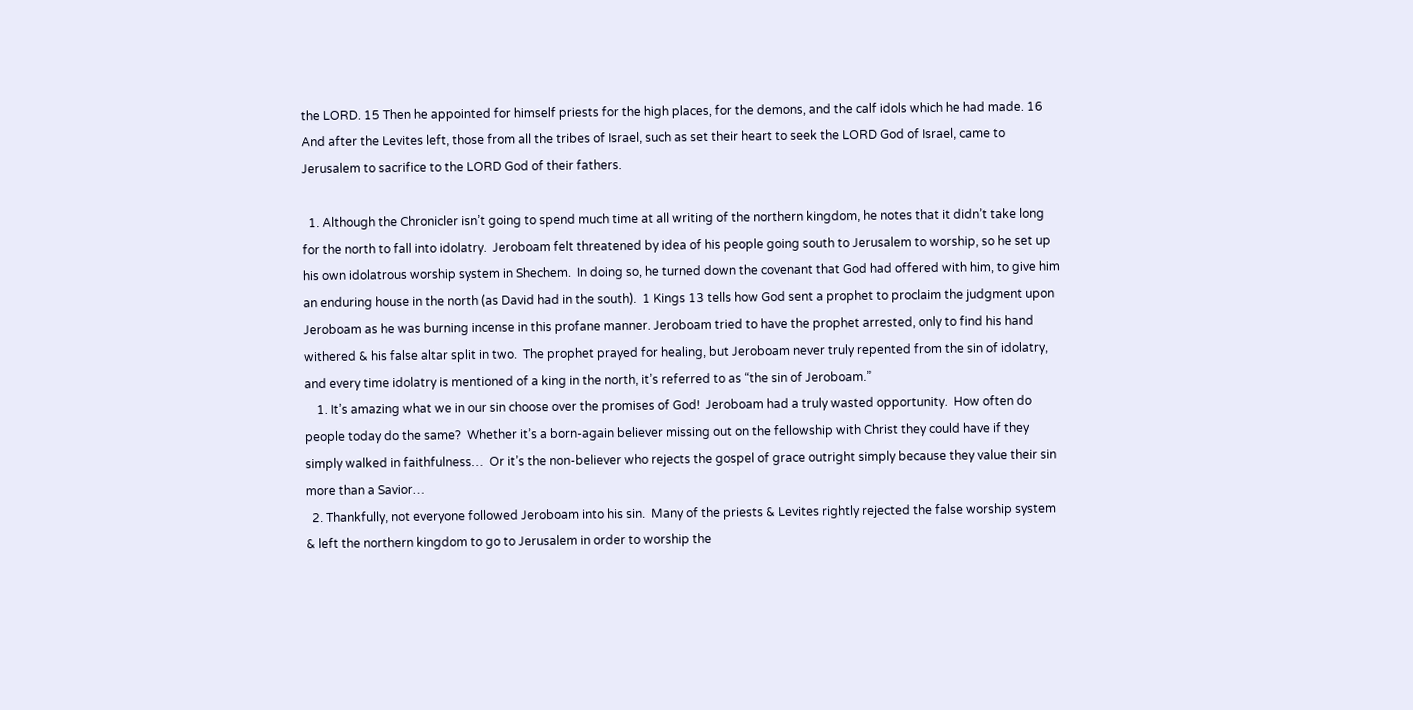the LORD. 15 Then he appointed for himself priests for the high places, for the demons, and the calf idols which he had made. 16 And after the Levites left, those from all the tribes of Israel, such as set their heart to seek the LORD God of Israel, came to Jerusalem to sacrifice to the LORD God of their fathers.

  1. Although the Chronicler isn’t going to spend much time at all writing of the northern kingdom, he notes that it didn’t take long for the north to fall into idolatry.  Jeroboam felt threatened by idea of his people going south to Jerusalem to worship, so he set up his own idolatrous worship system in Shechem.  In doing so, he turned down the covenant that God had offered with him, to give him an enduring house in the north (as David had in the south).  1 Kings 13 tells how God sent a prophet to proclaim the judgment upon Jeroboam as he was burning incense in this profane manner. Jeroboam tried to have the prophet arrested, only to find his hand withered & his false altar split in two.  The prophet prayed for healing, but Jeroboam never truly repented from the sin of idolatry, and every time idolatry is mentioned of a king in the north, it’s referred to as “the sin of Jeroboam.”
    1. It’s amazing what we in our sin choose over the promises of God!  Jeroboam had a truly wasted opportunity.  How often do people today do the same?  Whether it’s a born-again believer missing out on the fellowship with Christ they could have if they simply walked in faithfulness…  Or it’s the non-believer who rejects the gospel of grace outright simply because they value their sin more than a Savior…
  2. Thankfully, not everyone followed Jeroboam into his sin.  Many of the priests & Levites rightly rejected the false worship system & left the northern kingdom to go to Jerusalem in order to worship the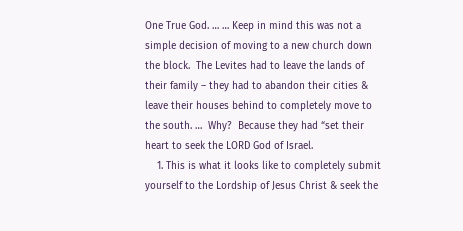One True God. … … Keep in mind this was not a simple decision of moving to a new church down the block.  The Levites had to leave the lands of their family – they had to abandon their cities & leave their houses behind to completely move to the south. …  Why?  Because they had “set their heart to seek the LORD God of Israel.
    1. This is what it looks like to completely submit yourself to the Lordship of Jesus Christ & seek the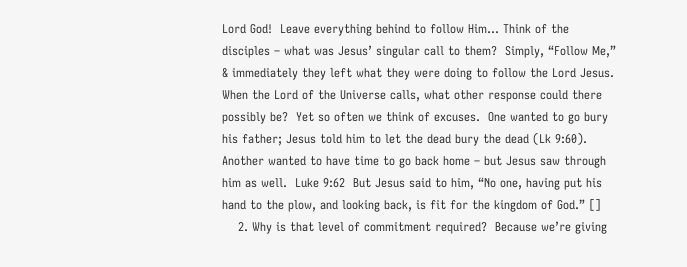Lord God!  Leave everything behind to follow Him… Think of the disciples – what was Jesus’ singular call to them?  Simply, “Follow Me,” & immediately they left what they were doing to follow the Lord Jesus.  When the Lord of the Universe calls, what other response could there possibly be?  Yet so often we think of excuses.  One wanted to go bury his father; Jesus told him to let the dead bury the dead (Lk 9:60).  Another wanted to have time to go back home – but Jesus saw through him as well.  Luke 9:62  But Jesus said to him, “No one, having put his hand to the plow, and looking back, is fit for the kingdom of God.” []
    2. Why is that level of commitment required?  Because we’re giving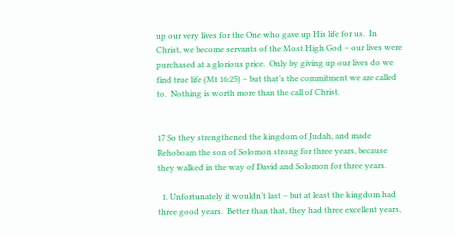up our very lives for the One who gave up His life for us.  In Christ, we become servants of the Most High God – our lives were purchased at a glorious price.  Only by giving up our lives do we find true life (Mt 16:25) – but that’s the commitment we are called to.  Nothing is worth more than the call of Christ.


17 So they strengthened the kingdom of Judah, and made Rehoboam the son of Solomon strong for three years, because they walked in the way of David and Solomon for three years.

  1. Unfortunately it wouldn’t last – but at least the kingdom had three good years.  Better than that, they had three excellent years,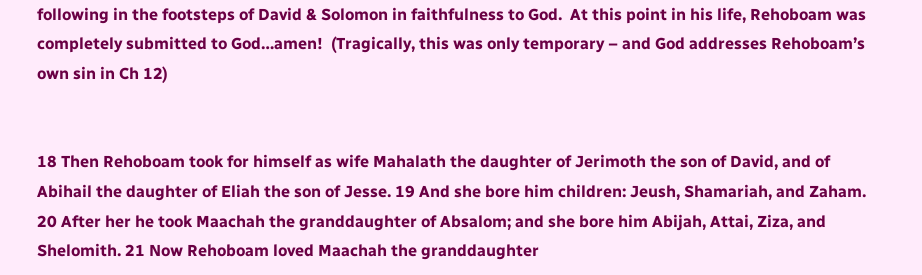following in the footsteps of David & Solomon in faithfulness to God.  At this point in his life, Rehoboam was completely submitted to God…amen!  (Tragically, this was only temporary – and God addresses Rehoboam’s own sin in Ch 12)


18 Then Rehoboam took for himself as wife Mahalath the daughter of Jerimoth the son of David, and of Abihail the daughter of Eliah the son of Jesse. 19 And she bore him children: Jeush, Shamariah, and Zaham. 20 After her he took Maachah the granddaughter of Absalom; and she bore him Abijah, Attai, Ziza, and Shelomith. 21 Now Rehoboam loved Maachah the granddaughter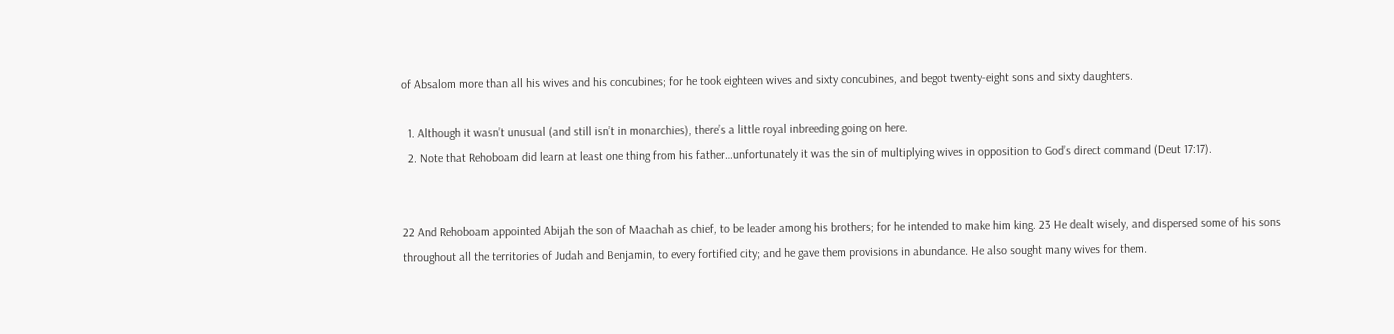of Absalom more than all his wives and his concubines; for he took eighteen wives and sixty concubines, and begot twenty-eight sons and sixty daughters.

  1. Although it wasn’t unusual (and still isn’t in monarchies), there’s a little royal inbreeding going on here.
  2. Note that Rehoboam did learn at least one thing from his father…unfortunately it was the sin of multiplying wives in opposition to God’s direct command (Deut 17:17).


22 And Rehoboam appointed Abijah the son of Maachah as chief, to be leader among his brothers; for he intended to make him king. 23 He dealt wisely, and dispersed some of his sons throughout all the territories of Judah and Benjamin, to every fortified city; and he gave them provisions in abundance. He also sought many wives for them.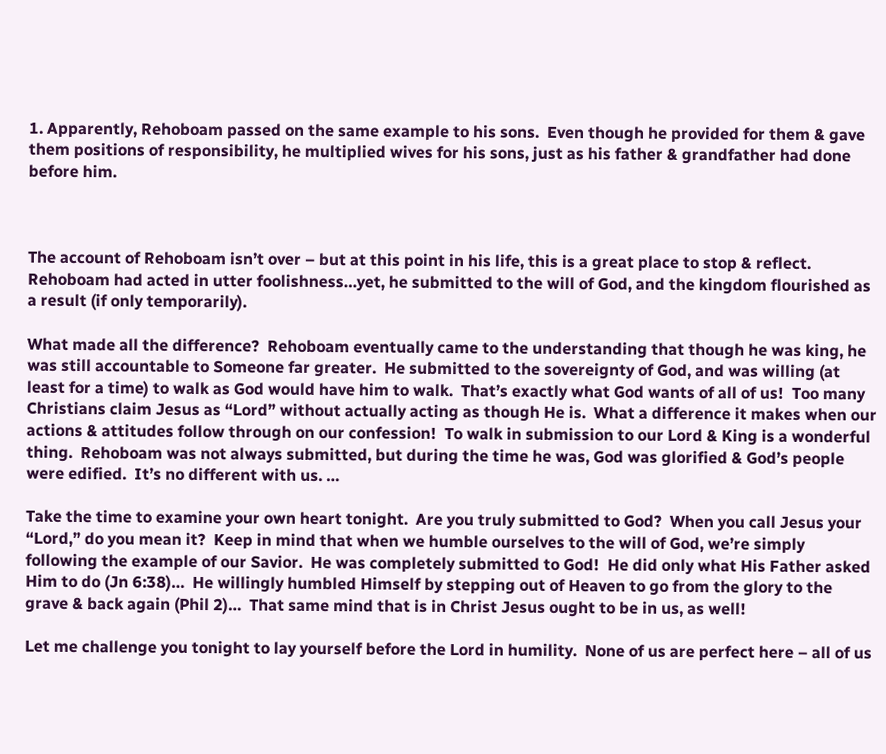1. Apparently, Rehoboam passed on the same example to his sons.  Even though he provided for them & gave them positions of responsibility, he multiplied wives for his sons, just as his father & grandfather had done before him.



The account of Rehoboam isn’t over – but at this point in his life, this is a great place to stop & reflect.  Rehoboam had acted in utter foolishness…yet, he submitted to the will of God, and the kingdom flourished as a result (if only temporarily).

What made all the difference?  Rehoboam eventually came to the understanding that though he was king, he was still accountable to Someone far greater.  He submitted to the sovereignty of God, and was willing (at least for a time) to walk as God would have him to walk.  That’s exactly what God wants of all of us!  Too many Christians claim Jesus as “Lord” without actually acting as though He is.  What a difference it makes when our actions & attitudes follow through on our confession!  To walk in submission to our Lord & King is a wonderful thing.  Rehoboam was not always submitted, but during the time he was, God was glorified & God’s people were edified.  It’s no different with us. …

Take the time to examine your own heart tonight.  Are you truly submitted to God?  When you call Jesus your “Lord,” do you mean it?  Keep in mind that when we humble ourselves to the will of God, we’re simply following the example of our Savior.  He was completely submitted to God!  He did only what His Father asked Him to do (Jn 6:38)…  He willingly humbled Himself by stepping out of Heaven to go from the glory to the grave & back again (Phil 2)…  That same mind that is in Christ Jesus ought to be in us, as well!

Let me challenge you tonight to lay yourself before the Lord in humility.  None of us are perfect here – all of us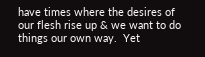have times where the desires of our flesh rise up & we want to do things our own way.  Yet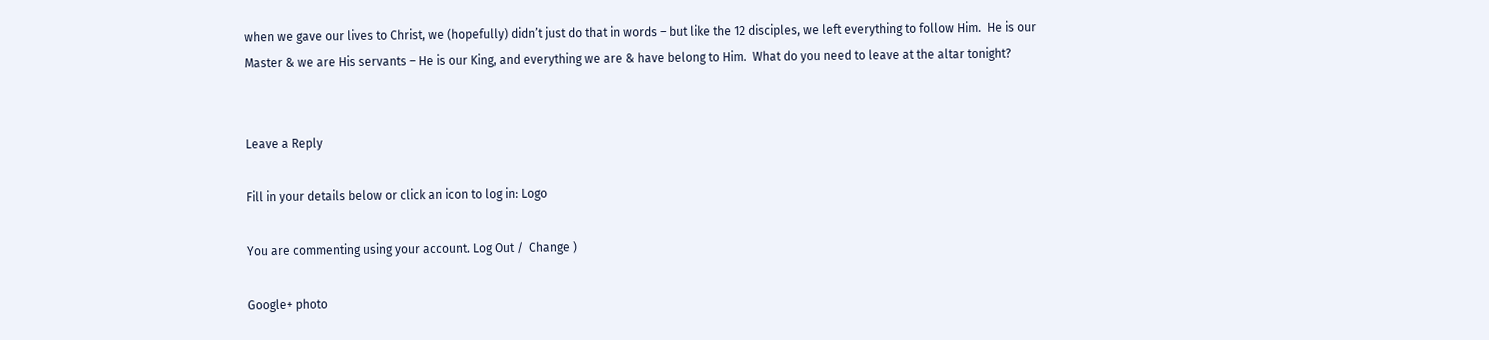when we gave our lives to Christ, we (hopefully) didn’t just do that in words – but like the 12 disciples, we left everything to follow Him.  He is our Master & we are His servants – He is our King, and everything we are & have belong to Him.  What do you need to leave at the altar tonight?


Leave a Reply

Fill in your details below or click an icon to log in: Logo

You are commenting using your account. Log Out /  Change )

Google+ photo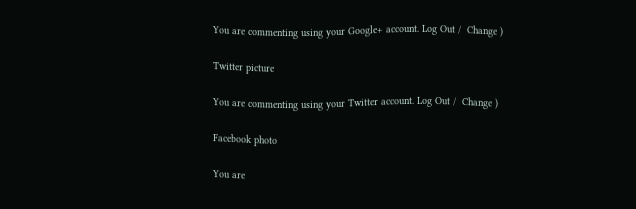You are commenting using your Google+ account. Log Out /  Change )

Twitter picture

You are commenting using your Twitter account. Log Out /  Change )

Facebook photo

You are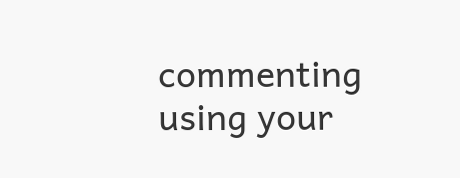commenting using your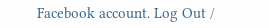Facebook account. Log Out /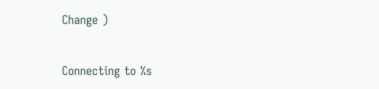Change )


Connecting to %s